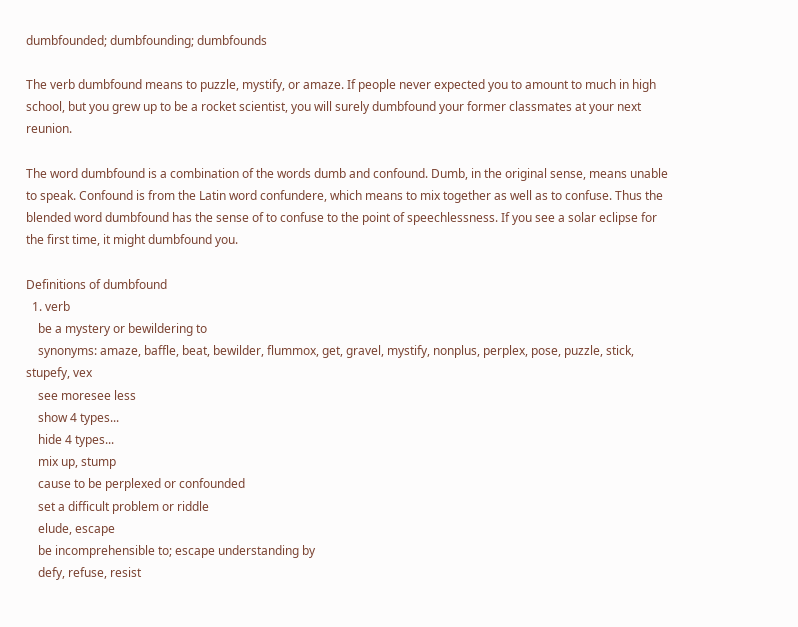dumbfounded; dumbfounding; dumbfounds

The verb dumbfound means to puzzle, mystify, or amaze. If people never expected you to amount to much in high school, but you grew up to be a rocket scientist, you will surely dumbfound your former classmates at your next reunion.

The word dumbfound is a combination of the words dumb and confound. Dumb, in the original sense, means unable to speak. Confound is from the Latin word confundere, which means to mix together as well as to confuse. Thus the blended word dumbfound has the sense of to confuse to the point of speechlessness. If you see a solar eclipse for the first time, it might dumbfound you.

Definitions of dumbfound
  1. verb
    be a mystery or bewildering to
    synonyms: amaze, baffle, beat, bewilder, flummox, get, gravel, mystify, nonplus, perplex, pose, puzzle, stick, stupefy, vex
    see moresee less
    show 4 types...
    hide 4 types...
    mix up, stump
    cause to be perplexed or confounded
    set a difficult problem or riddle
    elude, escape
    be incomprehensible to; escape understanding by
    defy, refuse, resist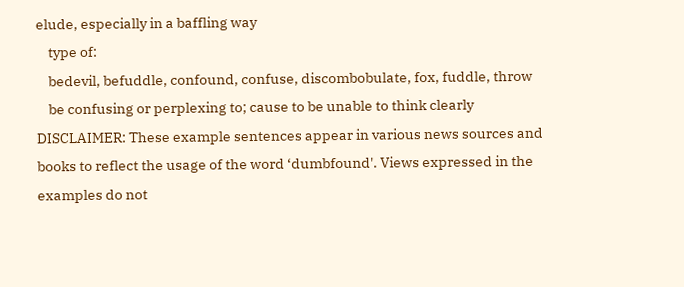elude, especially in a baffling way
    type of:
    bedevil, befuddle, confound, confuse, discombobulate, fox, fuddle, throw
    be confusing or perplexing to; cause to be unable to think clearly
DISCLAIMER: These example sentences appear in various news sources and books to reflect the usage of the word ‘dumbfound'. Views expressed in the examples do not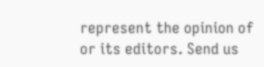represent the opinion of or its editors. Send us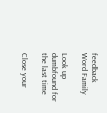feedback
Word Family

Look up dumbfound for the last time

Close your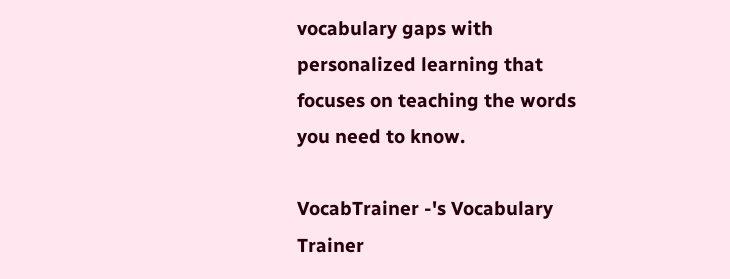vocabulary gaps with personalized learning that focuses on teaching the words you need to know.

VocabTrainer -'s Vocabulary Trainer